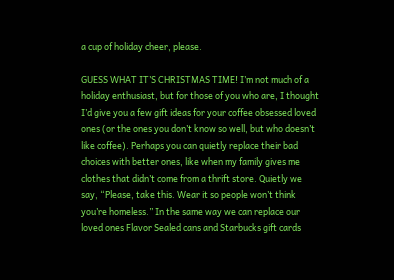a cup of holiday cheer, please.

GUESS WHAT IT’S CHRISTMAS TIME! I’m not much of a holiday enthusiast, but for those of you who are, I thought I’d give you a few gift ideas for your coffee obsessed loved ones (or the ones you don’t know so well, but who doesn’t like coffee). Perhaps you can quietly replace their bad choices with better ones, like when my family gives me clothes that didn’t come from a thrift store. Quietly we say, “Please, take this. Wear it so people won’t think you’re homeless.” In the same way we can replace our loved ones Flavor Sealed cans and Starbucks gift cards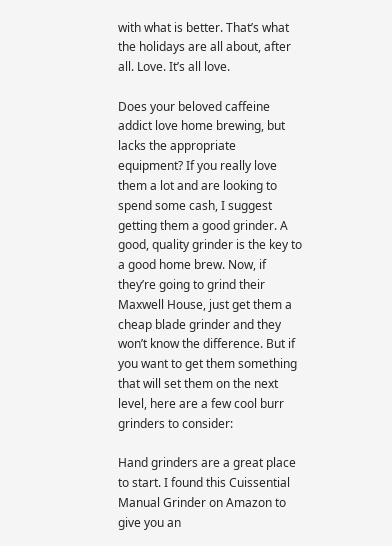with what is better. That’s what the holidays are all about, after all. Love. It’s all love.

Does your beloved caffeine addict love home brewing, but lacks the appropriate equipment? If you really love them a lot and are looking to spend some cash, I suggest getting them a good grinder. A good, quality grinder is the key to a good home brew. Now, if they’re going to grind their Maxwell House, just get them a cheap blade grinder and they won’t know the difference. But if you want to get them something that will set them on the next level, here are a few cool burr grinders to consider:

Hand grinders are a great place to start. I found this Cuissential Manual Grinder on Amazon to give you an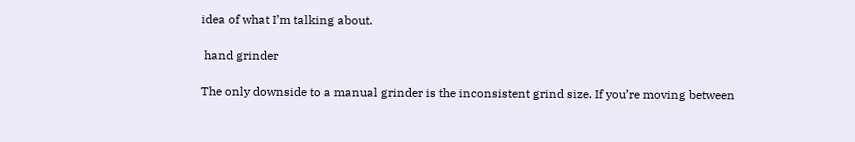idea of what I’m talking about.

 hand grinder

The only downside to a manual grinder is the inconsistent grind size. If you’re moving between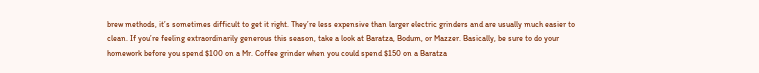brew methods, it’s sometimes difficult to get it right. They’re less expensive than larger electric grinders and are usually much easier to clean. If you’re feeling extraordinarily generous this season, take a look at Baratza, Bodum, or Mazzer. Basically, be sure to do your homework before you spend $100 on a Mr. Coffee grinder when you could spend $150 on a Baratza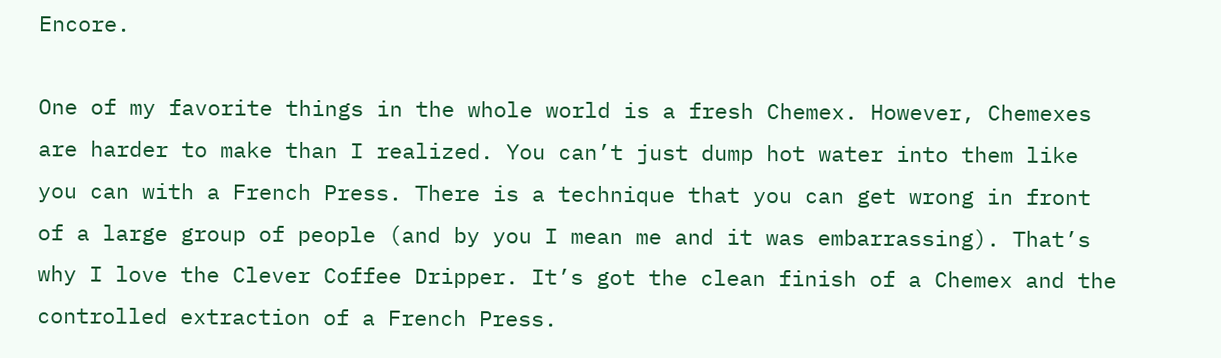Encore.

One of my favorite things in the whole world is a fresh Chemex. However, Chemexes are harder to make than I realized. You can’t just dump hot water into them like you can with a French Press. There is a technique that you can get wrong in front of a large group of people (and by you I mean me and it was embarrassing). That’s why I love the Clever Coffee Dripper. It’s got the clean finish of a Chemex and the controlled extraction of a French Press.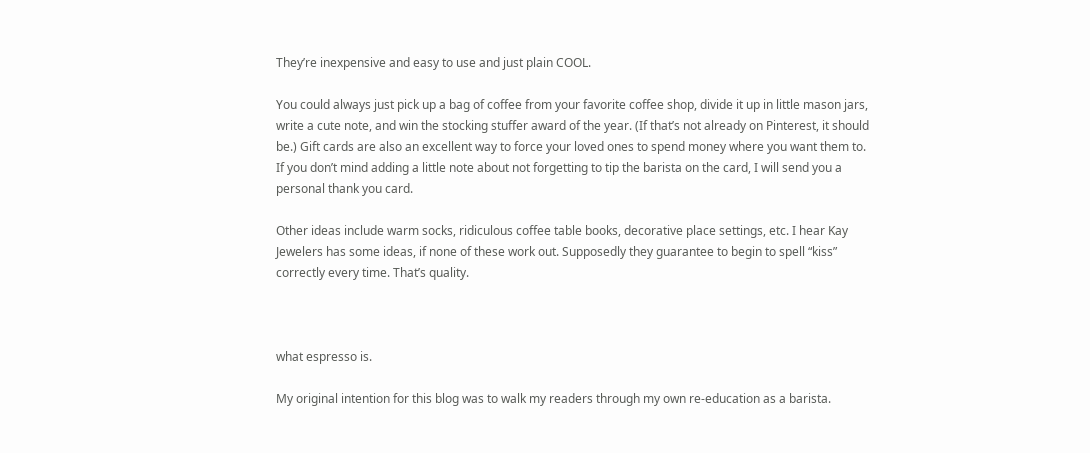They’re inexpensive and easy to use and just plain COOL.

You could always just pick up a bag of coffee from your favorite coffee shop, divide it up in little mason jars, write a cute note, and win the stocking stuffer award of the year. (If that’s not already on Pinterest, it should be.) Gift cards are also an excellent way to force your loved ones to spend money where you want them to. If you don’t mind adding a little note about not forgetting to tip the barista on the card, I will send you a personal thank you card.

Other ideas include warm socks, ridiculous coffee table books, decorative place settings, etc. I hear Kay Jewelers has some ideas, if none of these work out. Supposedly they guarantee to begin to spell “kiss” correctly every time. That’s quality.



what espresso is.

My original intention for this blog was to walk my readers through my own re-education as a barista.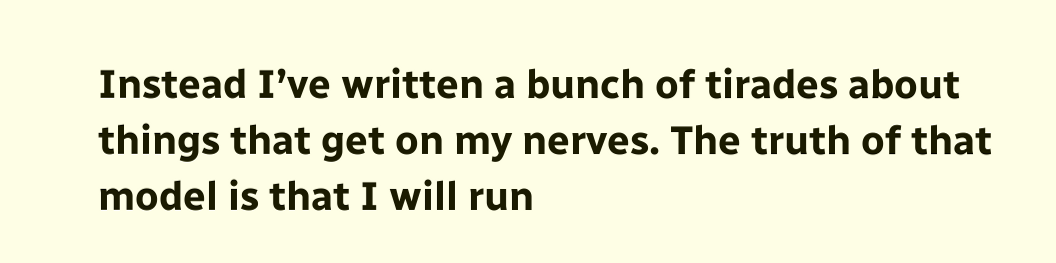Instead I’ve written a bunch of tirades about things that get on my nerves. The truth of that model is that I will run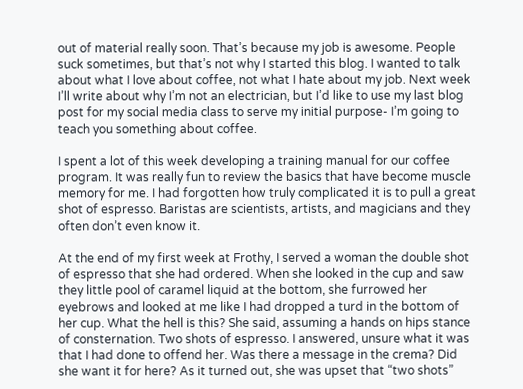out of material really soon. That’s because my job is awesome. People suck sometimes, but that’s not why I started this blog. I wanted to talk about what I love about coffee, not what I hate about my job. Next week I’ll write about why I’m not an electrician, but I’d like to use my last blog post for my social media class to serve my initial purpose- I’m going to teach you something about coffee.

I spent a lot of this week developing a training manual for our coffee program. It was really fun to review the basics that have become muscle memory for me. I had forgotten how truly complicated it is to pull a great shot of espresso. Baristas are scientists, artists, and magicians and they often don’t even know it.

At the end of my first week at Frothy, I served a woman the double shot of espresso that she had ordered. When she looked in the cup and saw they little pool of caramel liquid at the bottom, she furrowed her eyebrows and looked at me like I had dropped a turd in the bottom of her cup. What the hell is this? She said, assuming a hands on hips stance of consternation. Two shots of espresso. I answered, unsure what it was that I had done to offend her. Was there a message in the crema? Did she want it for here? As it turned out, she was upset that “two shots”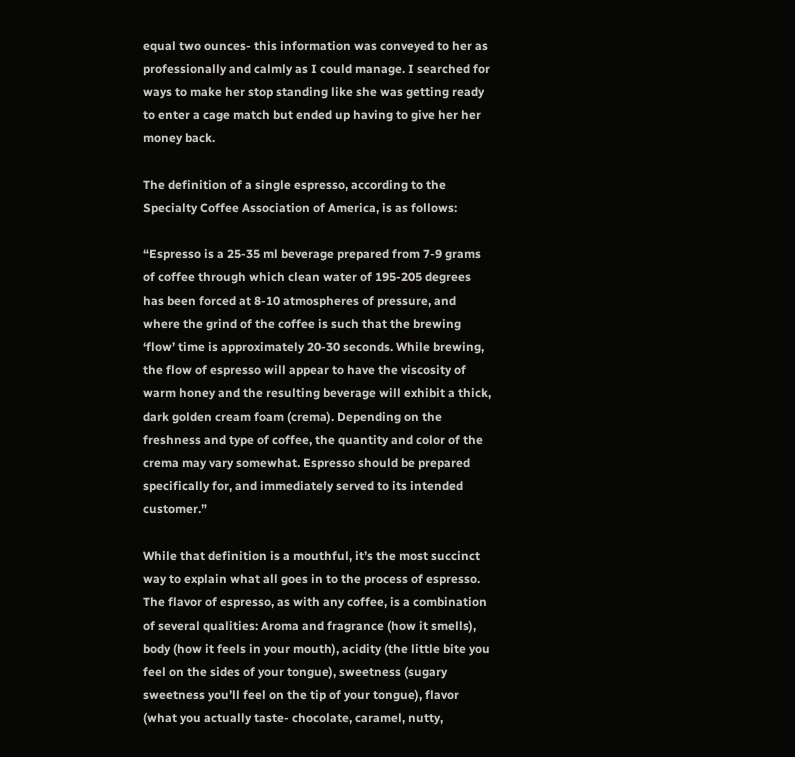equal two ounces- this information was conveyed to her as professionally and calmly as I could manage. I searched for ways to make her stop standing like she was getting ready to enter a cage match but ended up having to give her her money back.

The definition of a single espresso, according to the Specialty Coffee Association of America, is as follows:

“Espresso is a 25-35 ml beverage prepared from 7-9 grams of coffee through which clean water of 195-205 degrees has been forced at 8-10 atmospheres of pressure, and where the grind of the coffee is such that the brewing ‘flow’ time is approximately 20-30 seconds. While brewing, the flow of espresso will appear to have the viscosity of warm honey and the resulting beverage will exhibit a thick, dark golden cream foam (crema). Depending on the freshness and type of coffee, the quantity and color of the crema may vary somewhat. Espresso should be prepared specifically for, and immediately served to its intended customer.”

While that definition is a mouthful, it’s the most succinct way to explain what all goes in to the process of espresso. The flavor of espresso, as with any coffee, is a combination of several qualities: Aroma and fragrance (how it smells), body (how it feels in your mouth), acidity (the little bite you feel on the sides of your tongue), sweetness (sugary sweetness you’ll feel on the tip of your tongue), flavor (what you actually taste- chocolate, caramel, nutty,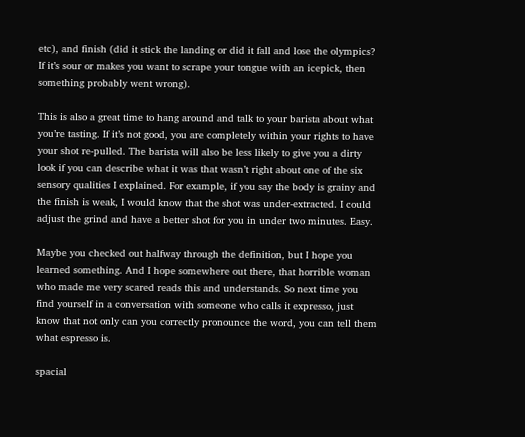etc), and finish (did it stick the landing or did it fall and lose the olympics? If it’s sour or makes you want to scrape your tongue with an icepick, then something probably went wrong).

This is also a great time to hang around and talk to your barista about what you’re tasting. If it’s not good, you are completely within your rights to have your shot re-pulled. The barista will also be less likely to give you a dirty look if you can describe what it was that wasn’t right about one of the six sensory qualities I explained. For example, if you say the body is grainy and the finish is weak, I would know that the shot was under-extracted. I could adjust the grind and have a better shot for you in under two minutes. Easy.

Maybe you checked out halfway through the definition, but I hope you learned something. And I hope somewhere out there, that horrible woman who made me very scared reads this and understands. So next time you find yourself in a conversation with someone who calls it expresso, just know that not only can you correctly pronounce the word, you can tell them what espresso is.

spacial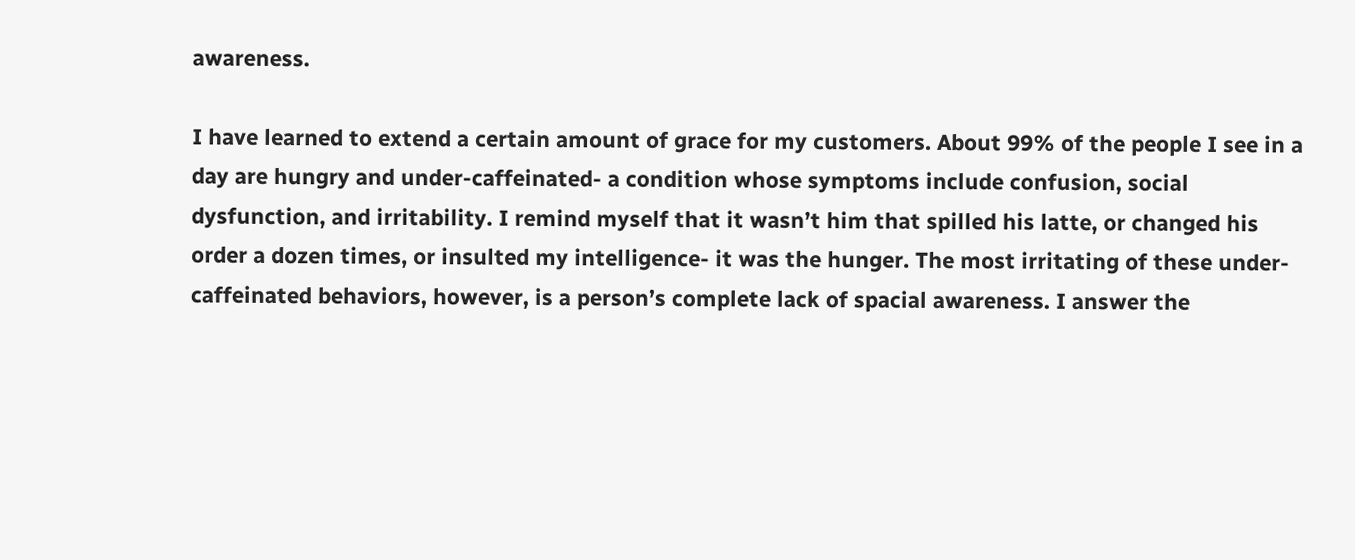awareness.

I have learned to extend a certain amount of grace for my customers. About 99% of the people I see in a day are hungry and under-caffeinated- a condition whose symptoms include confusion, social dysfunction, and irritability. I remind myself that it wasn’t him that spilled his latte, or changed his order a dozen times, or insulted my intelligence- it was the hunger. The most irritating of these under-caffeinated behaviors, however, is a person’s complete lack of spacial awareness. I answer the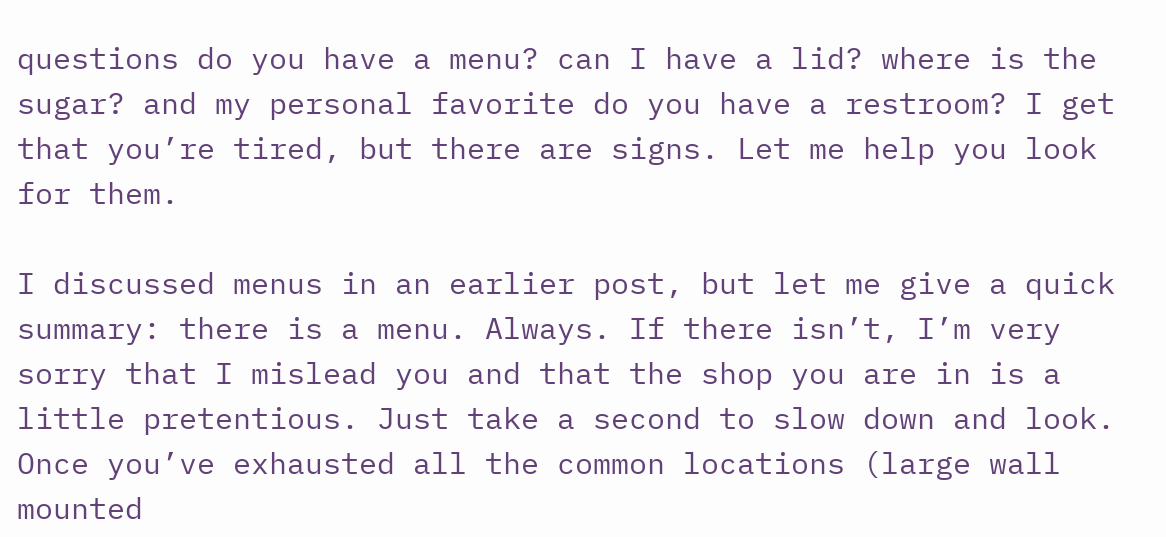questions do you have a menu? can I have a lid? where is the sugar? and my personal favorite do you have a restroom? I get that you’re tired, but there are signs. Let me help you look for them.

I discussed menus in an earlier post, but let me give a quick summary: there is a menu. Always. If there isn’t, I’m very sorry that I mislead you and that the shop you are in is a little pretentious. Just take a second to slow down and look. Once you’ve exhausted all the common locations (large wall mounted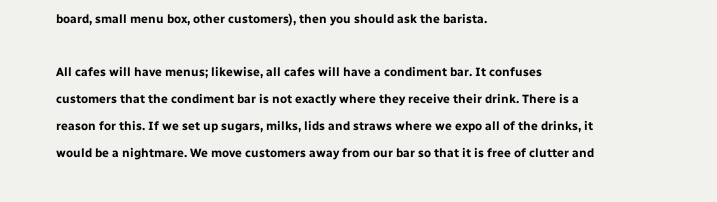board, small menu box, other customers), then you should ask the barista.

All cafes will have menus; likewise, all cafes will have a condiment bar. It confuses customers that the condiment bar is not exactly where they receive their drink. There is a reason for this. If we set up sugars, milks, lids and straws where we expo all of the drinks, it would be a nightmare. We move customers away from our bar so that it is free of clutter and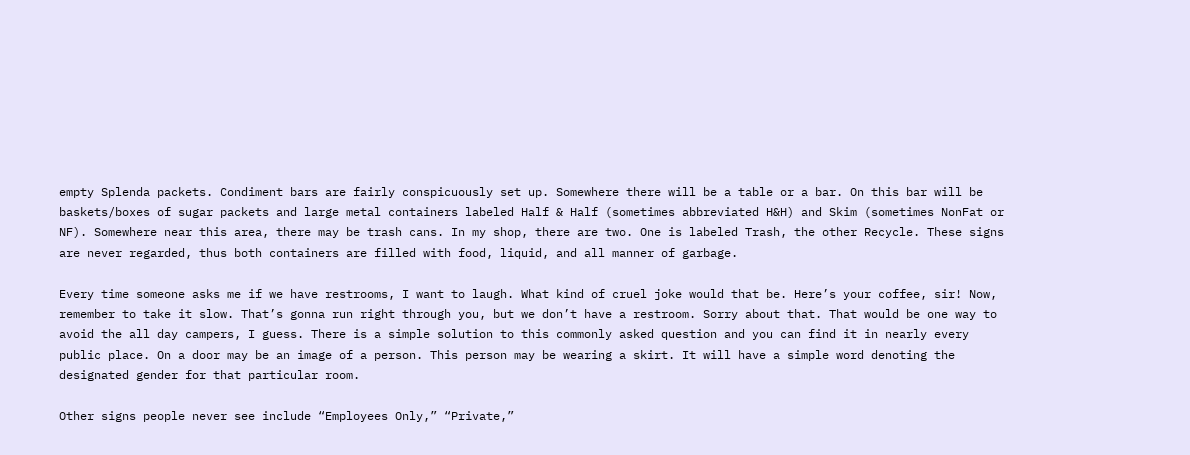empty Splenda packets. Condiment bars are fairly conspicuously set up. Somewhere there will be a table or a bar. On this bar will be baskets/boxes of sugar packets and large metal containers labeled Half & Half (sometimes abbreviated H&H) and Skim (sometimes NonFat or NF). Somewhere near this area, there may be trash cans. In my shop, there are two. One is labeled Trash, the other Recycle. These signs are never regarded, thus both containers are filled with food, liquid, and all manner of garbage.

Every time someone asks me if we have restrooms, I want to laugh. What kind of cruel joke would that be. Here’s your coffee, sir! Now, remember to take it slow. That’s gonna run right through you, but we don’t have a restroom. Sorry about that. That would be one way to avoid the all day campers, I guess. There is a simple solution to this commonly asked question and you can find it in nearly every public place. On a door may be an image of a person. This person may be wearing a skirt. It will have a simple word denoting the designated gender for that particular room.

Other signs people never see include “Employees Only,” “Private,”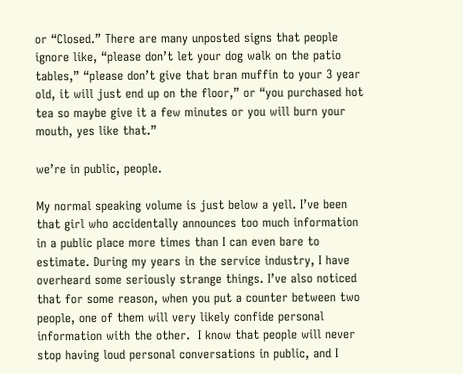or “Closed.” There are many unposted signs that people ignore like, “please don’t let your dog walk on the patio tables,” “please don’t give that bran muffin to your 3 year old, it will just end up on the floor,” or “you purchased hot tea so maybe give it a few minutes or you will burn your mouth, yes like that.”

we’re in public, people.

My normal speaking volume is just below a yell. I’ve been that girl who accidentally announces too much information in a public place more times than I can even bare to estimate. During my years in the service industry, I have overheard some seriously strange things. I’ve also noticed that for some reason, when you put a counter between two people, one of them will very likely confide personal information with the other.  I know that people will never stop having loud personal conversations in public, and I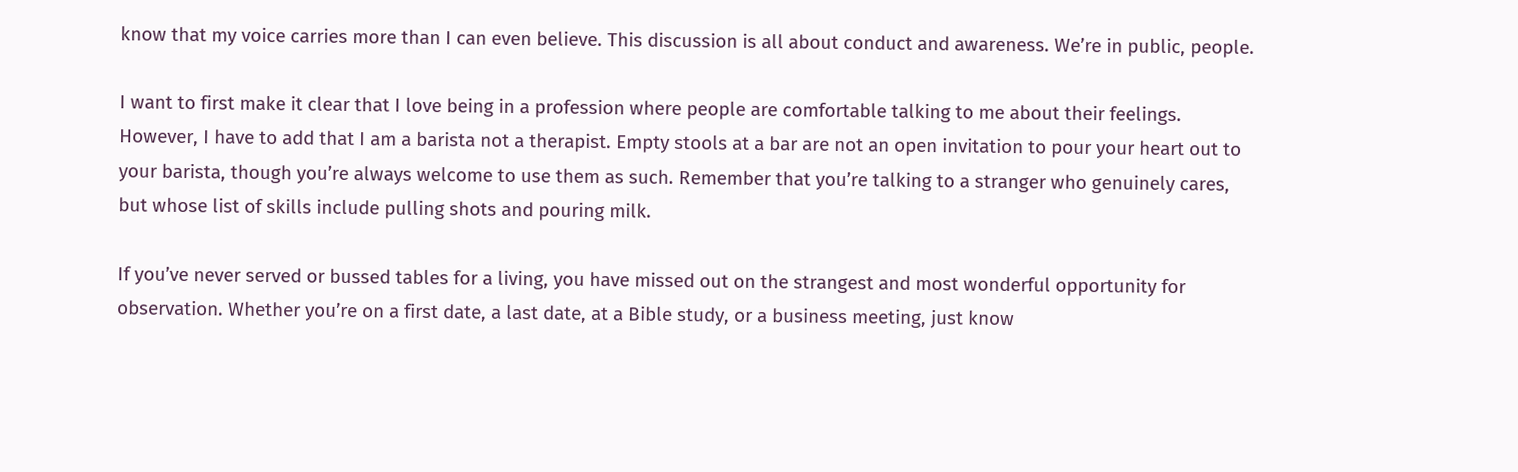know that my voice carries more than I can even believe. This discussion is all about conduct and awareness. We’re in public, people.

I want to first make it clear that I love being in a profession where people are comfortable talking to me about their feelings. However, I have to add that I am a barista not a therapist. Empty stools at a bar are not an open invitation to pour your heart out to your barista, though you’re always welcome to use them as such. Remember that you’re talking to a stranger who genuinely cares, but whose list of skills include pulling shots and pouring milk.

If you’ve never served or bussed tables for a living, you have missed out on the strangest and most wonderful opportunity for observation. Whether you’re on a first date, a last date, at a Bible study, or a business meeting, just know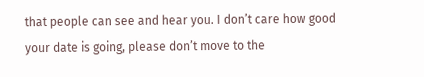that people can see and hear you. I don’t care how good your date is going, please don’t move to the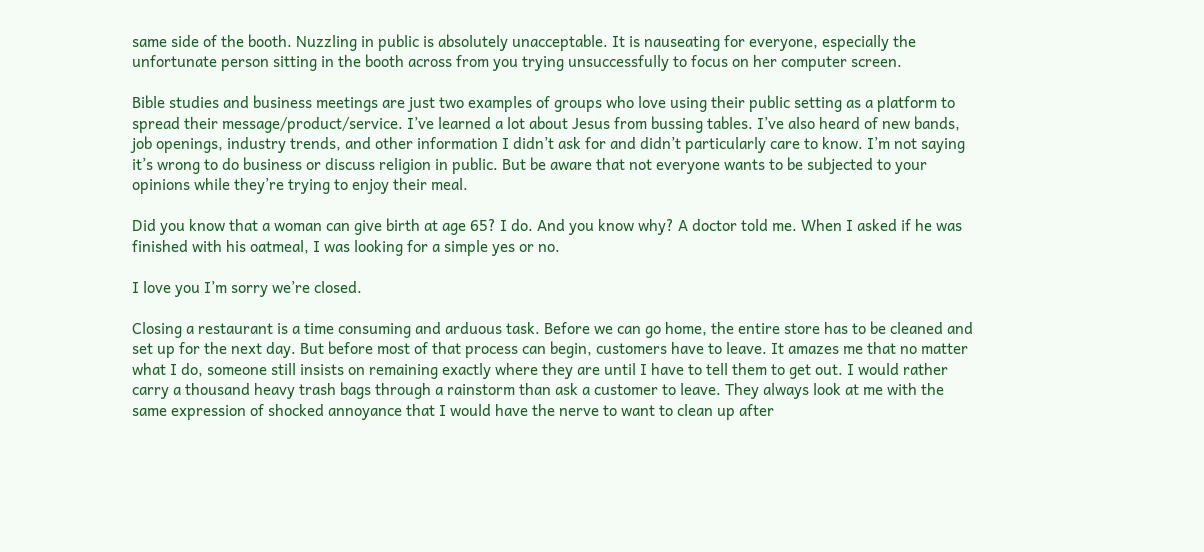same side of the booth. Nuzzling in public is absolutely unacceptable. It is nauseating for everyone, especially the unfortunate person sitting in the booth across from you trying unsuccessfully to focus on her computer screen.

Bible studies and business meetings are just two examples of groups who love using their public setting as a platform to spread their message/product/service. I’ve learned a lot about Jesus from bussing tables. I’ve also heard of new bands, job openings, industry trends, and other information I didn’t ask for and didn’t particularly care to know. I’m not saying it’s wrong to do business or discuss religion in public. But be aware that not everyone wants to be subjected to your opinions while they’re trying to enjoy their meal.

Did you know that a woman can give birth at age 65? I do. And you know why? A doctor told me. When I asked if he was finished with his oatmeal, I was looking for a simple yes or no.

I love you I’m sorry we’re closed.

Closing a restaurant is a time consuming and arduous task. Before we can go home, the entire store has to be cleaned and set up for the next day. But before most of that process can begin, customers have to leave. It amazes me that no matter what I do, someone still insists on remaining exactly where they are until I have to tell them to get out. I would rather carry a thousand heavy trash bags through a rainstorm than ask a customer to leave. They always look at me with the same expression of shocked annoyance that I would have the nerve to want to clean up after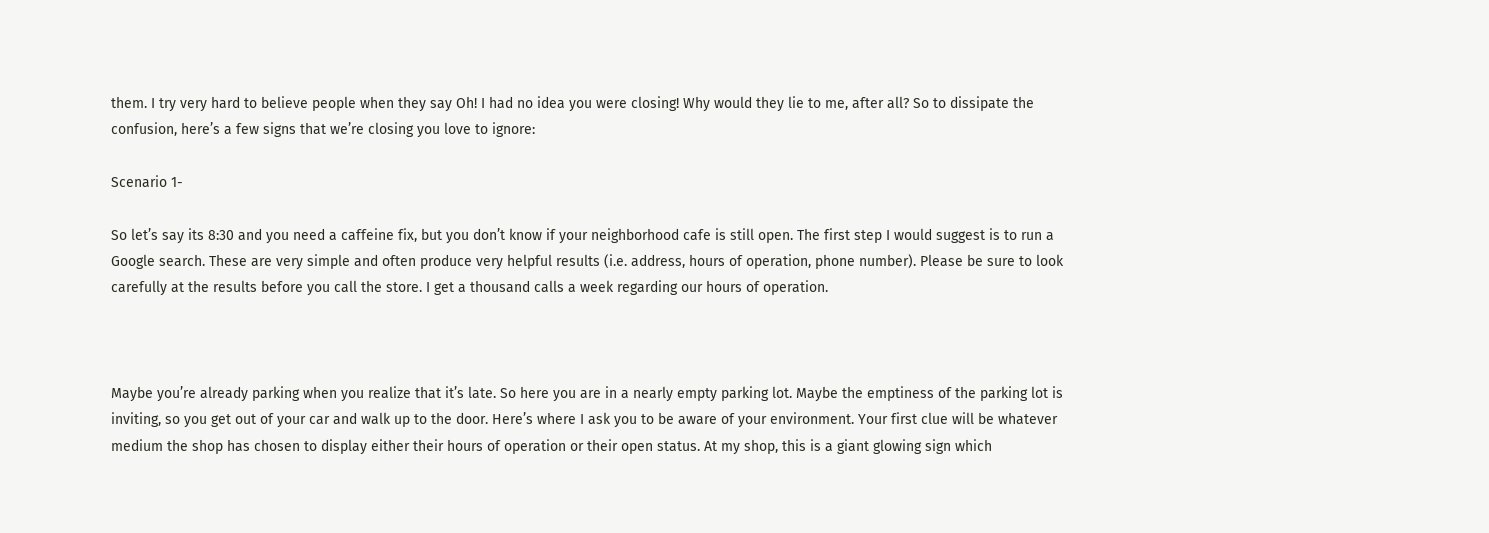them. I try very hard to believe people when they say Oh! I had no idea you were closing! Why would they lie to me, after all? So to dissipate the confusion, here’s a few signs that we’re closing you love to ignore:

Scenario 1-

So let’s say its 8:30 and you need a caffeine fix, but you don’t know if your neighborhood cafe is still open. The first step I would suggest is to run a Google search. These are very simple and often produce very helpful results (i.e. address, hours of operation, phone number). Please be sure to look carefully at the results before you call the store. I get a thousand calls a week regarding our hours of operation.



Maybe you’re already parking when you realize that it’s late. So here you are in a nearly empty parking lot. Maybe the emptiness of the parking lot is inviting, so you get out of your car and walk up to the door. Here’s where I ask you to be aware of your environment. Your first clue will be whatever medium the shop has chosen to display either their hours of operation or their open status. At my shop, this is a giant glowing sign which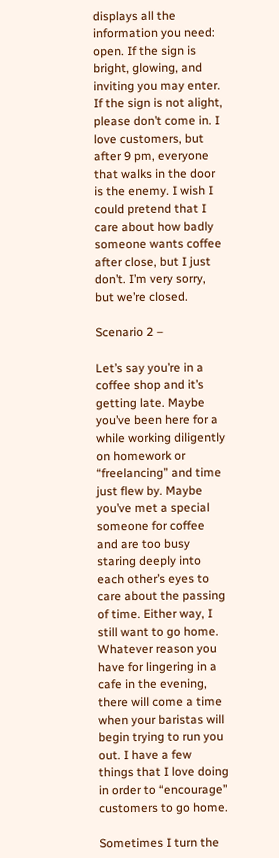displays all the information you need: open. If the sign is bright, glowing, and inviting you may enter. If the sign is not alight, please don’t come in. I love customers, but after 9 pm, everyone that walks in the door is the enemy. I wish I could pretend that I care about how badly someone wants coffee after close, but I just don’t. I’m very sorry, but we’re closed.

Scenario 2 –

Let’s say you’re in a coffee shop and it’s getting late. Maybe you’ve been here for a while working diligently on homework or “freelancing” and time just flew by. Maybe you’ve met a special someone for coffee and are too busy staring deeply into each other’s eyes to care about the passing of time. Either way, I still want to go home. Whatever reason you have for lingering in a cafe in the evening, there will come a time when your baristas will begin trying to run you out. I have a few things that I love doing in order to “encourage” customers to go home.

Sometimes I turn the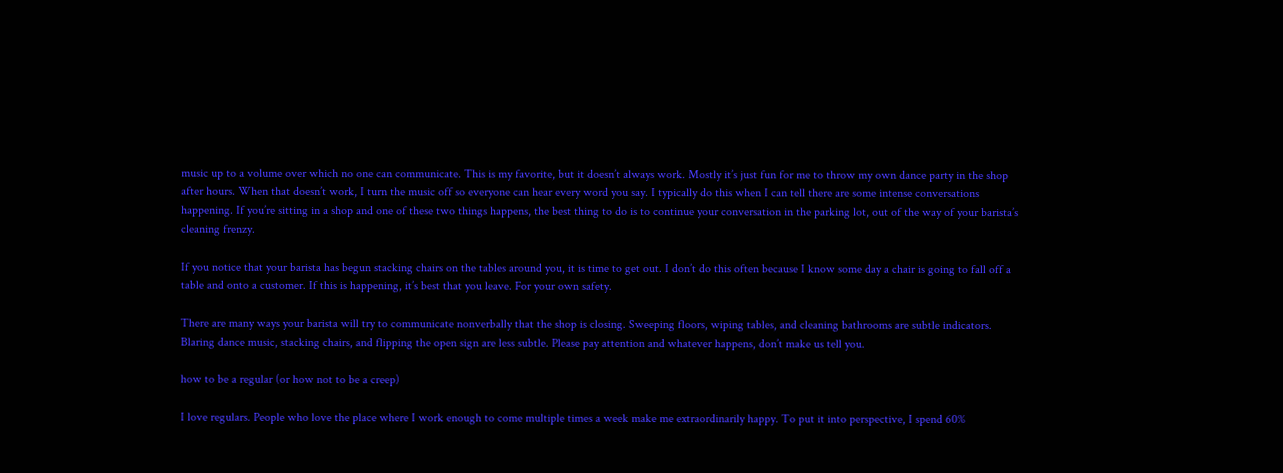music up to a volume over which no one can communicate. This is my favorite, but it doesn’t always work. Mostly it’s just fun for me to throw my own dance party in the shop after hours. When that doesn’t work, I turn the music off so everyone can hear every word you say. I typically do this when I can tell there are some intense conversations happening. If you’re sitting in a shop and one of these two things happens, the best thing to do is to continue your conversation in the parking lot, out of the way of your barista’s cleaning frenzy.

If you notice that your barista has begun stacking chairs on the tables around you, it is time to get out. I don’t do this often because I know some day a chair is going to fall off a table and onto a customer. If this is happening, it’s best that you leave. For your own safety.

There are many ways your barista will try to communicate nonverbally that the shop is closing. Sweeping floors, wiping tables, and cleaning bathrooms are subtle indicators. Blaring dance music, stacking chairs, and flipping the open sign are less subtle. Please pay attention and whatever happens, don’t make us tell you.

how to be a regular (or how not to be a creep)

I love regulars. People who love the place where I work enough to come multiple times a week make me extraordinarily happy. To put it into perspective, I spend 60%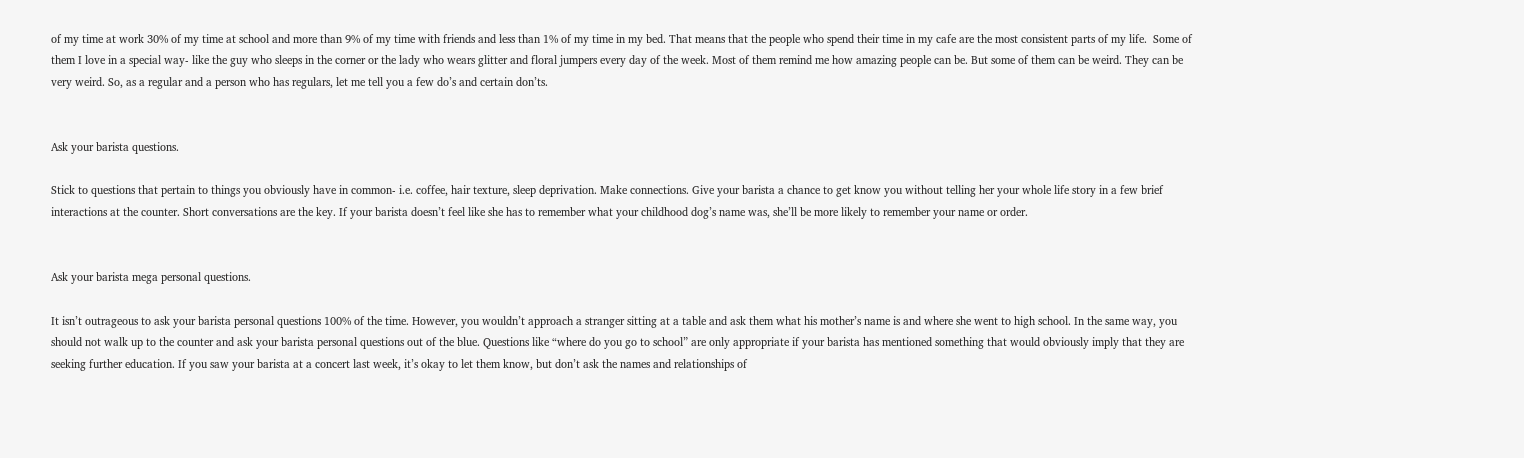of my time at work 30% of my time at school and more than 9% of my time with friends and less than 1% of my time in my bed. That means that the people who spend their time in my cafe are the most consistent parts of my life.  Some of them I love in a special way- like the guy who sleeps in the corner or the lady who wears glitter and floral jumpers every day of the week. Most of them remind me how amazing people can be. But some of them can be weird. They can be very weird. So, as a regular and a person who has regulars, let me tell you a few do’s and certain don’ts.


Ask your barista questions.

Stick to questions that pertain to things you obviously have in common- i.e. coffee, hair texture, sleep deprivation. Make connections. Give your barista a chance to get know you without telling her your whole life story in a few brief interactions at the counter. Short conversations are the key. If your barista doesn’t feel like she has to remember what your childhood dog’s name was, she’ll be more likely to remember your name or order.


Ask your barista mega personal questions.

It isn’t outrageous to ask your barista personal questions 100% of the time. However, you wouldn’t approach a stranger sitting at a table and ask them what his mother’s name is and where she went to high school. In the same way, you should not walk up to the counter and ask your barista personal questions out of the blue. Questions like “where do you go to school” are only appropriate if your barista has mentioned something that would obviously imply that they are seeking further education. If you saw your barista at a concert last week, it’s okay to let them know, but don’t ask the names and relationships of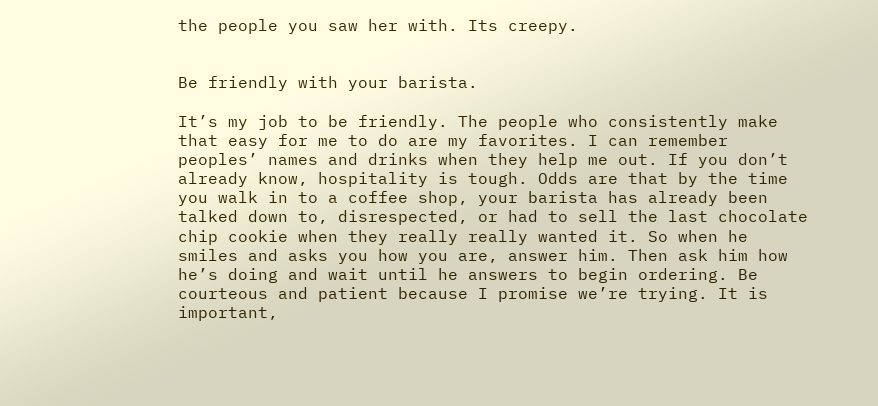the people you saw her with. Its creepy.


Be friendly with your barista.

It’s my job to be friendly. The people who consistently make that easy for me to do are my favorites. I can remember peoples’ names and drinks when they help me out. If you don’t already know, hospitality is tough. Odds are that by the time you walk in to a coffee shop, your barista has already been talked down to, disrespected, or had to sell the last chocolate chip cookie when they really really wanted it. So when he smiles and asks you how you are, answer him. Then ask him how he’s doing and wait until he answers to begin ordering. Be courteous and patient because I promise we’re trying. It is important,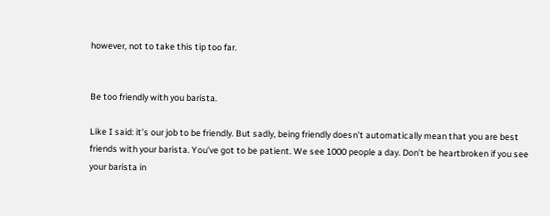however, not to take this tip too far.


Be too friendly with you barista.

Like I said: it’s our job to be friendly. But sadly, being friendly doesn’t automatically mean that you are best friends with your barista. You’ve got to be patient. We see 1000 people a day. Don’t be heartbroken if you see your barista in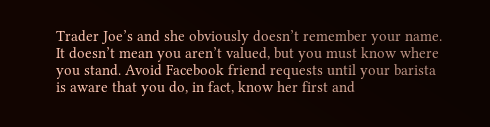Trader Joe’s and she obviously doesn’t remember your name. It doesn’t mean you aren’t valued, but you must know where you stand. Avoid Facebook friend requests until your barista is aware that you do, in fact, know her first and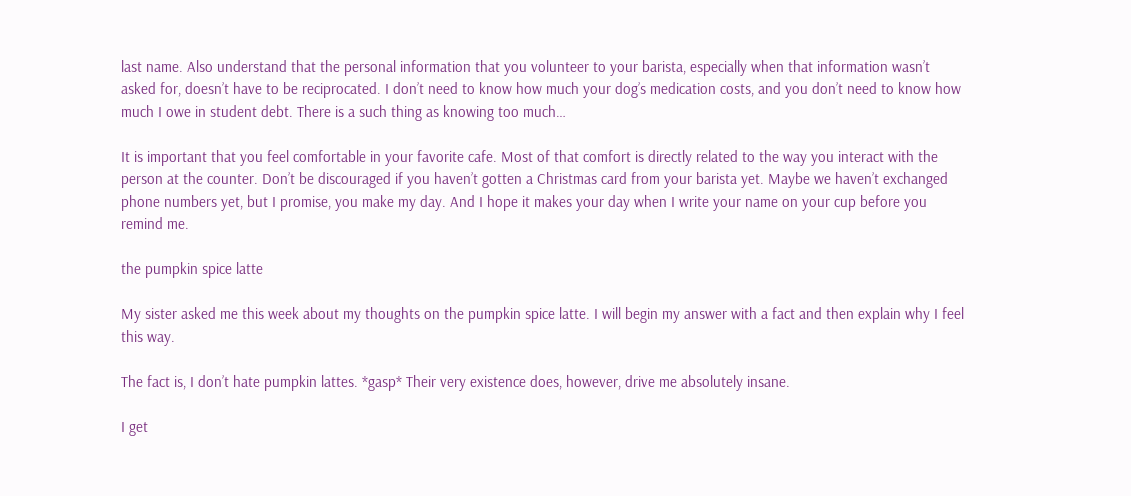last name. Also understand that the personal information that you volunteer to your barista, especially when that information wasn’t asked for, doesn’t have to be reciprocated. I don’t need to know how much your dog’s medication costs, and you don’t need to know how much I owe in student debt. There is a such thing as knowing too much…

It is important that you feel comfortable in your favorite cafe. Most of that comfort is directly related to the way you interact with the person at the counter. Don’t be discouraged if you haven’t gotten a Christmas card from your barista yet. Maybe we haven’t exchanged phone numbers yet, but I promise, you make my day. And I hope it makes your day when I write your name on your cup before you remind me.

the pumpkin spice latte

My sister asked me this week about my thoughts on the pumpkin spice latte. I will begin my answer with a fact and then explain why I feel this way.

The fact is, I don’t hate pumpkin lattes. *gasp* Their very existence does, however, drive me absolutely insane.

I get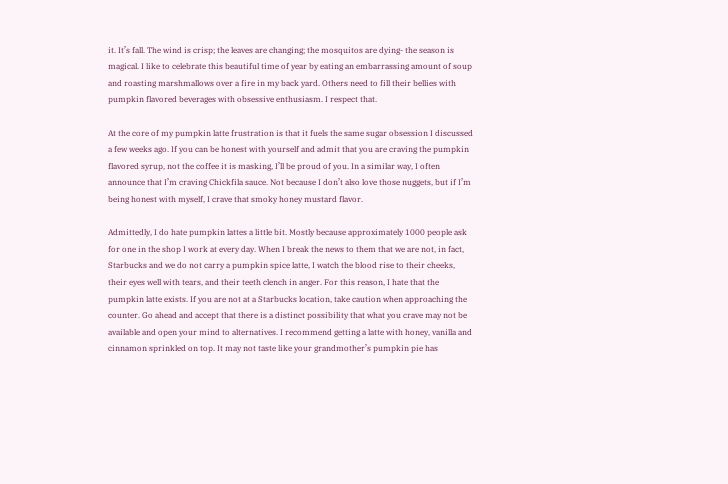it. It’s fall. The wind is crisp; the leaves are changing; the mosquitos are dying- the season is magical. I like to celebrate this beautiful time of year by eating an embarrassing amount of soup and roasting marshmallows over a fire in my back yard. Others need to fill their bellies with pumpkin flavored beverages with obsessive enthusiasm. I respect that.

At the core of my pumpkin latte frustration is that it fuels the same sugar obsession I discussed a few weeks ago. If you can be honest with yourself and admit that you are craving the pumpkin flavored syrup, not the coffee it is masking, I’ll be proud of you. In a similar way, I often announce that I’m craving Chickfila sauce. Not because I don’t also love those nuggets, but if I’m being honest with myself, I crave that smoky honey mustard flavor.

Admittedly, I do hate pumpkin lattes a little bit. Mostly because approximately 1000 people ask for one in the shop I work at every day. When I break the news to them that we are not, in fact, Starbucks and we do not carry a pumpkin spice latte, I watch the blood rise to their cheeks, their eyes well with tears, and their teeth clench in anger. For this reason, I hate that the pumpkin latte exists. If you are not at a Starbucks location, take caution when approaching the counter. Go ahead and accept that there is a distinct possibility that what you crave may not be available and open your mind to alternatives. I recommend getting a latte with honey, vanilla and cinnamon sprinkled on top. It may not taste like your grandmother’s pumpkin pie has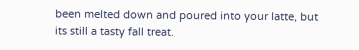been melted down and poured into your latte, but its still a tasty fall treat.